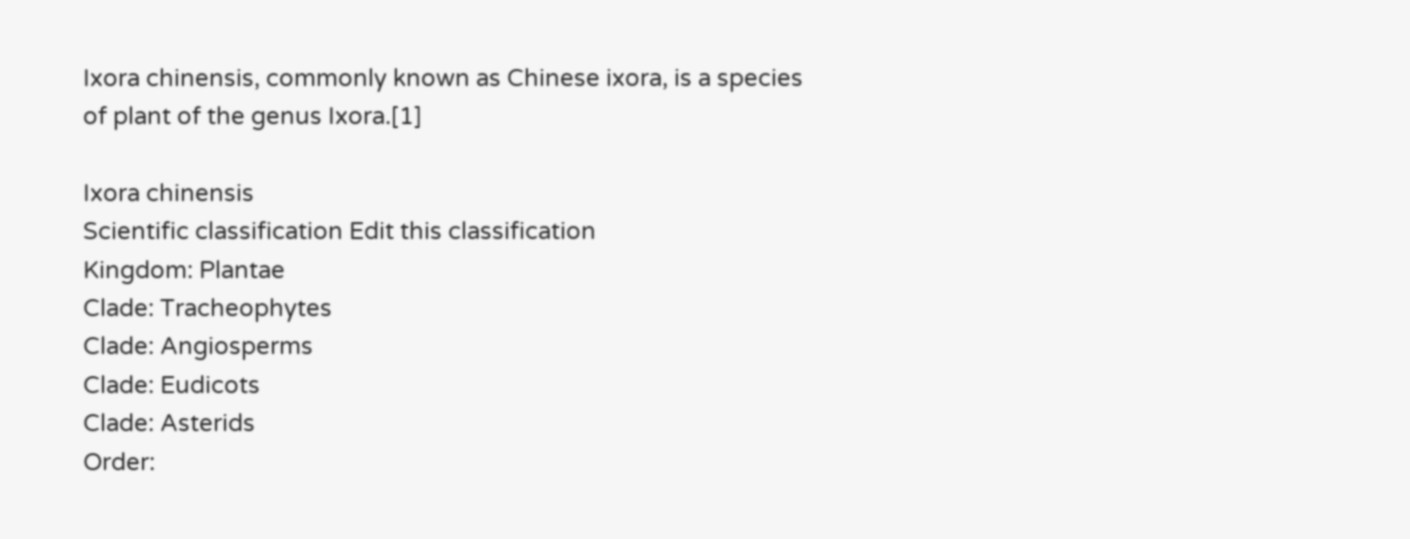Ixora chinensis, commonly known as Chinese ixora, is a species of plant of the genus Ixora.[1]

Ixora chinensis
Scientific classification Edit this classification
Kingdom: Plantae
Clade: Tracheophytes
Clade: Angiosperms
Clade: Eudicots
Clade: Asterids
Order: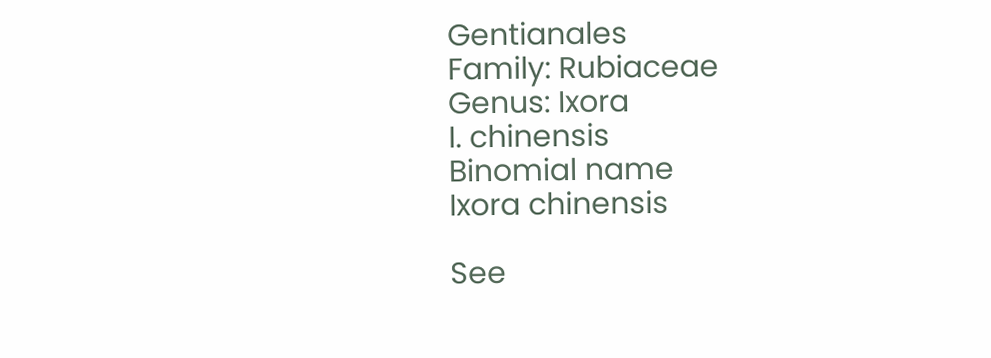Gentianales
Family: Rubiaceae
Genus: Ixora
I. chinensis
Binomial name
Ixora chinensis

See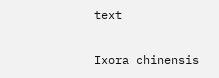text

Ixora chinensis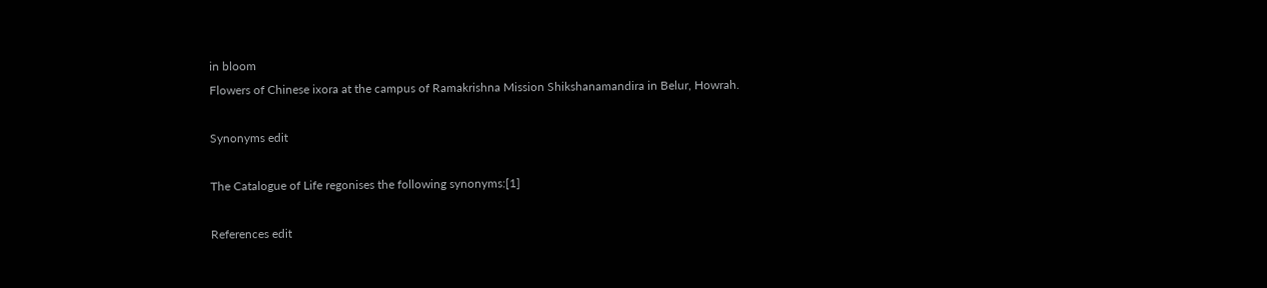in bloom
Flowers of Chinese ixora at the campus of Ramakrishna Mission Shikshanamandira in Belur, Howrah.

Synonyms edit

The Catalogue of Life regonises the following synonyms:[1]

References edit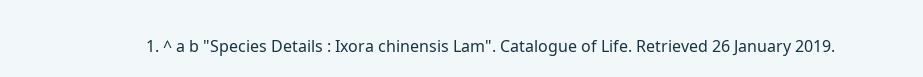1. ^ a b "Species Details : Ixora chinensis Lam". Catalogue of Life. Retrieved 26 January 2019.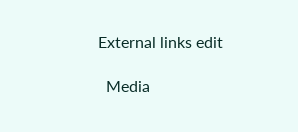External links edit

  Media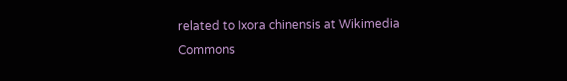related to Ixora chinensis at Wikimedia Commons